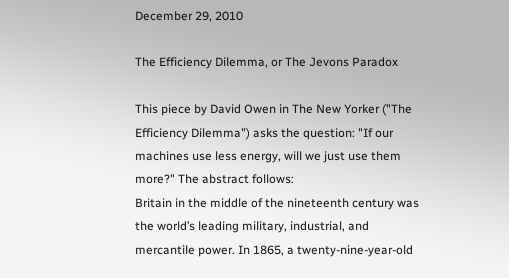December 29, 2010

The Efficiency Dilemma, or The Jevons Paradox

This piece by David Owen in The New Yorker ("The Efficiency Dilemma") asks the question: "If our machines use less energy, will we just use them more?" The abstract follows:
Britain in the middle of the nineteenth century was the world’s leading military, industrial, and mercantile power. In 1865, a twenty-nine-year-old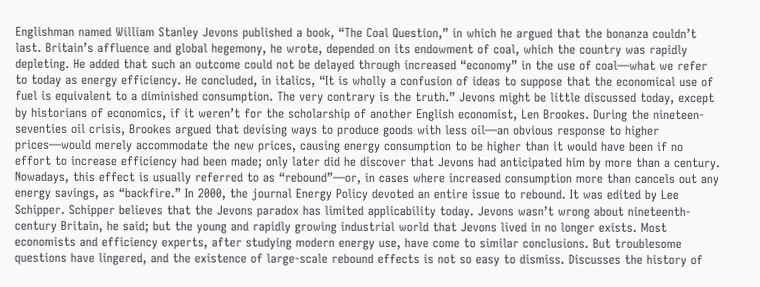Englishman named William Stanley Jevons published a book, “The Coal Question,” in which he argued that the bonanza couldn’t last. Britain’s affluence and global hegemony, he wrote, depended on its endowment of coal, which the country was rapidly depleting. He added that such an outcome could not be delayed through increased “economy” in the use of coal—what we refer to today as energy efficiency. He concluded, in italics, “It is wholly a confusion of ideas to suppose that the economical use of fuel is equivalent to a diminished consumption. The very contrary is the truth.” Jevons might be little discussed today, except by historians of economics, if it weren’t for the scholarship of another English economist, Len Brookes. During the nineteen-seventies oil crisis, Brookes argued that devising ways to produce goods with less oil—an obvious response to higher prices—would merely accommodate the new prices, causing energy consumption to be higher than it would have been if no effort to increase efficiency had been made; only later did he discover that Jevons had anticipated him by more than a century. Nowadays, this effect is usually referred to as “rebound”—or, in cases where increased consumption more than cancels out any energy savings, as “backfire.” In 2000, the journal Energy Policy devoted an entire issue to rebound. It was edited by Lee Schipper. Schipper believes that the Jevons paradox has limited applicability today. Jevons wasn’t wrong about nineteenth-century Britain, he said; but the young and rapidly growing industrial world that Jevons lived in no longer exists. Most economists and efficiency experts, after studying modern energy use, have come to similar conclusions. But troublesome questions have lingered, and the existence of large-scale rebound effects is not so easy to dismiss. Discusses the history of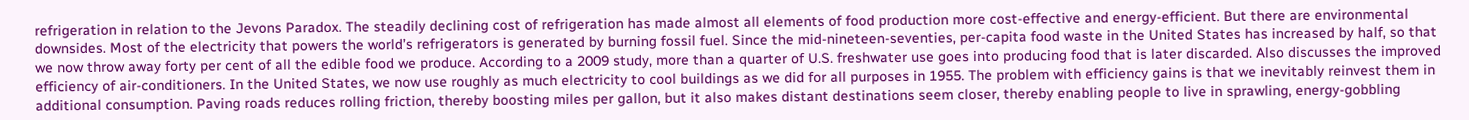refrigeration in relation to the Jevons Paradox. The steadily declining cost of refrigeration has made almost all elements of food production more cost-effective and energy-efficient. But there are environmental downsides. Most of the electricity that powers the world’s refrigerators is generated by burning fossil fuel. Since the mid-nineteen-seventies, per-capita food waste in the United States has increased by half, so that we now throw away forty per cent of all the edible food we produce. According to a 2009 study, more than a quarter of U.S. freshwater use goes into producing food that is later discarded. Also discusses the improved efficiency of air-conditioners. In the United States, we now use roughly as much electricity to cool buildings as we did for all purposes in 1955. The problem with efficiency gains is that we inevitably reinvest them in additional consumption. Paving roads reduces rolling friction, thereby boosting miles per gallon, but it also makes distant destinations seem closer, thereby enabling people to live in sprawling, energy-gobbling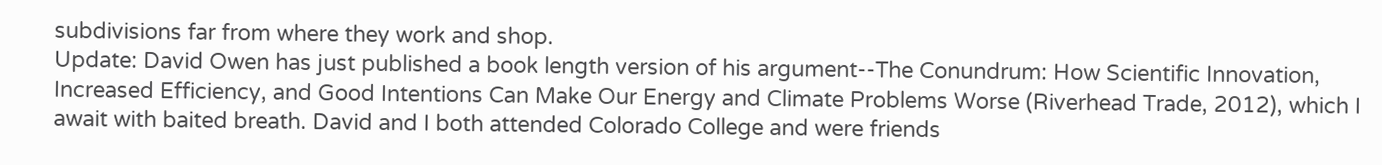subdivisions far from where they work and shop.
Update: David Owen has just published a book length version of his argument--The Conundrum: How Scientific Innovation, Increased Efficiency, and Good Intentions Can Make Our Energy and Climate Problems Worse (Riverhead Trade, 2012), which I await with baited breath. David and I both attended Colorado College and were friends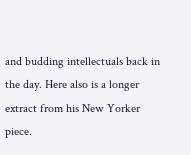and budding intellectuals back in the day. Here also is a longer extract from his New Yorker piece.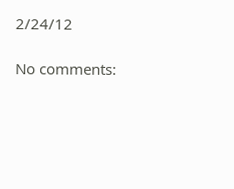2/24/12

No comments: